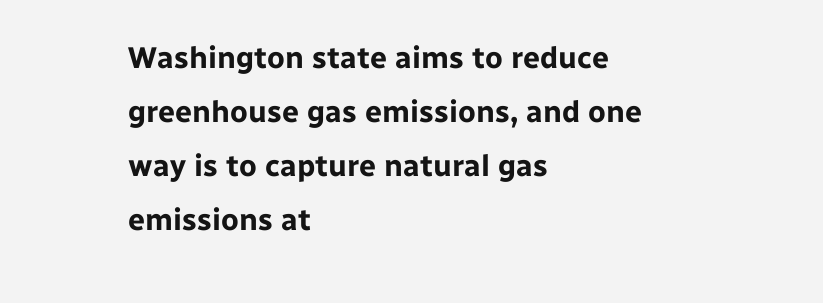Washington state aims to reduce greenhouse gas emissions, and one way is to capture natural gas emissions at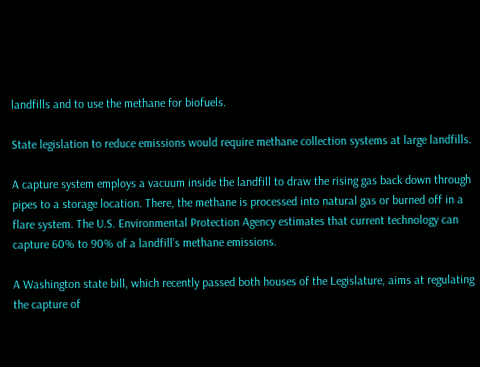landfills and to use the methane for biofuels.

State legislation to reduce emissions would require methane collection systems at large landfills.

A capture system employs a vacuum inside the landfill to draw the rising gas back down through pipes to a storage location. There, the methane is processed into natural gas or burned off in a flare system. The U.S. Environmental Protection Agency estimates that current technology can capture 60% to 90% of a landfill’s methane emissions.

A Washington state bill, which recently passed both houses of the Legislature, aims at regulating the capture of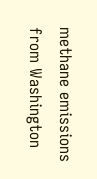methane emissions from Washington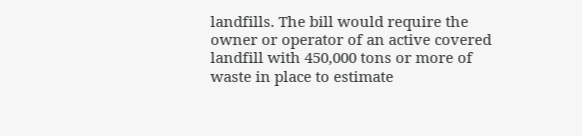landfills. The bill would require the owner or operator of an active covered landfill with 450,000 tons or more of waste in place to estimate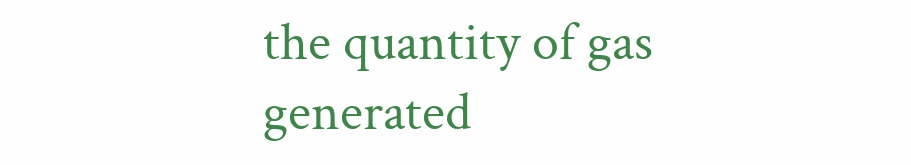the quantity of gas generated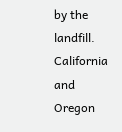by the landfill. California and Oregon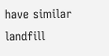have similar landfill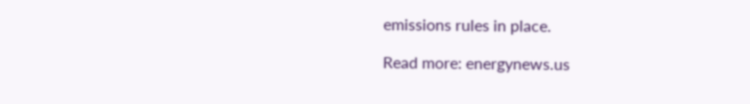emissions rules in place.

Read more: energynews.us